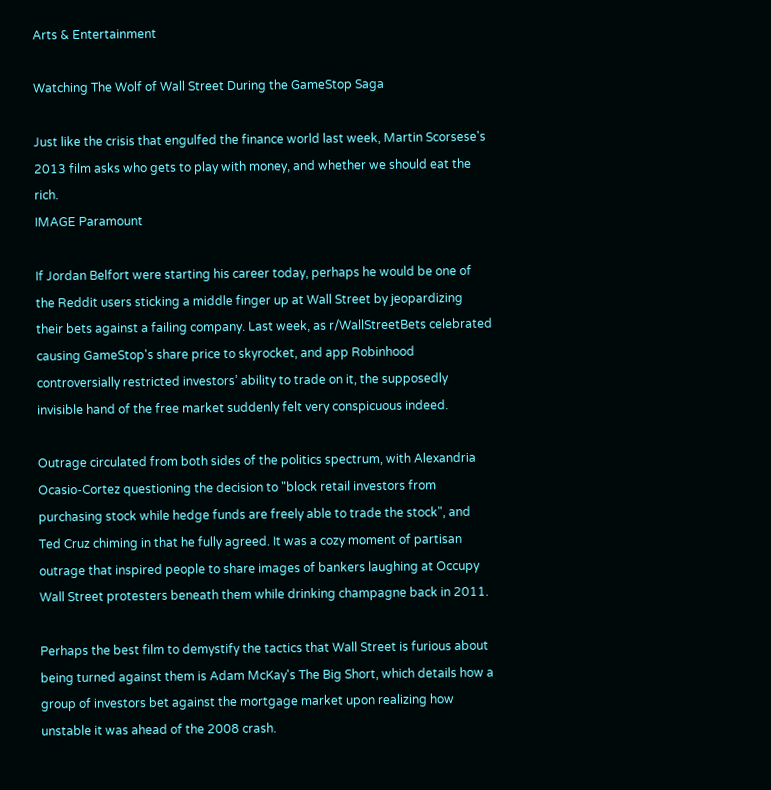Arts & Entertainment

Watching The Wolf of Wall Street During the GameStop Saga

Just like the crisis that engulfed the finance world last week, Martin Scorsese's 2013 film asks who gets to play with money, and whether we should eat the rich.
IMAGE Paramount

If Jordan Belfort were starting his career today, perhaps he would be one of the Reddit users sticking a middle finger up at Wall Street by jeopardizing their bets against a failing company. Last week, as r/WallStreetBets celebrated causing GameStop's share price to skyrocket, and app Robinhood controversially restricted investors’ ability to trade on it, the supposedly invisible hand of the free market suddenly felt very conspicuous indeed.

Outrage circulated from both sides of the politics spectrum, with Alexandria Ocasio-Cortez questioning the decision to "block retail investors from purchasing stock while hedge funds are freely able to trade the stock", and Ted Cruz chiming in that he fully agreed. It was a cozy moment of partisan outrage that inspired people to share images of bankers laughing at Occupy Wall Street protesters beneath them while drinking champagne back in 2011.

Perhaps the best film to demystify the tactics that Wall Street is furious about being turned against them is Adam McKay's The Big Short, which details how a group of investors bet against the mortgage market upon realizing how unstable it was ahead of the 2008 crash.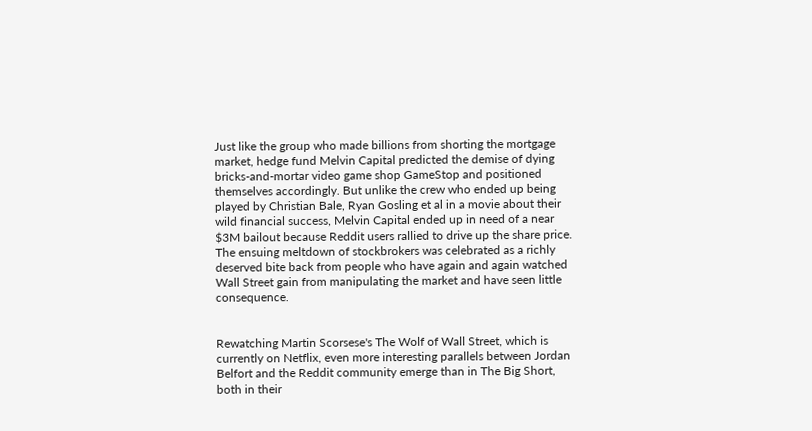Just like the group who made billions from shorting the mortgage market, hedge fund Melvin Capital predicted the demise of dying bricks-and-mortar video game shop GameStop and positioned themselves accordingly. But unlike the crew who ended up being played by Christian Bale, Ryan Gosling et al in a movie about their wild financial success, Melvin Capital ended up in need of a near $3M bailout because Reddit users rallied to drive up the share price. The ensuing meltdown of stockbrokers was celebrated as a richly deserved bite back from people who have again and again watched Wall Street gain from manipulating the market and have seen little consequence.


Rewatching Martin Scorsese's The Wolf of Wall Street, which is currently on Netflix, even more interesting parallels between Jordan Belfort and the Reddit community emerge than in The Big Short, both in their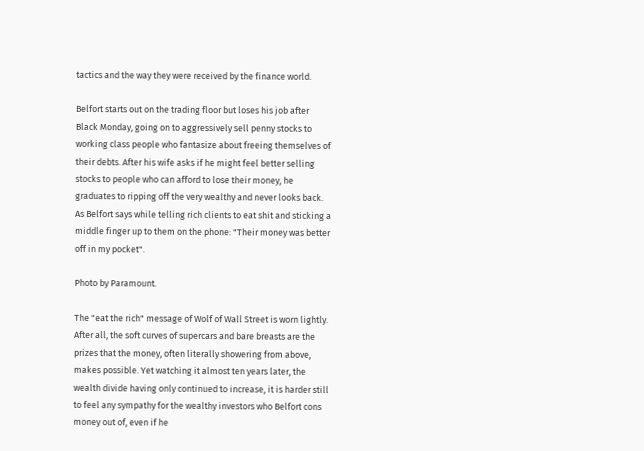tactics and the way they were received by the finance world.

Belfort starts out on the trading floor but loses his job after Black Monday, going on to aggressively sell penny stocks to working class people who fantasize about freeing themselves of their debts. After his wife asks if he might feel better selling stocks to people who can afford to lose their money, he graduates to ripping off the very wealthy and never looks back. As Belfort says while telling rich clients to eat shit and sticking a middle finger up to them on the phone: "Their money was better off in my pocket".

Photo by Paramount.

The "eat the rich" message of Wolf of Wall Street is worn lightly. After all, the soft curves of supercars and bare breasts are the prizes that the money, often literally showering from above, makes possible. Yet watching it almost ten years later, the wealth divide having only continued to increase, it is harder still to feel any sympathy for the wealthy investors who Belfort cons money out of, even if he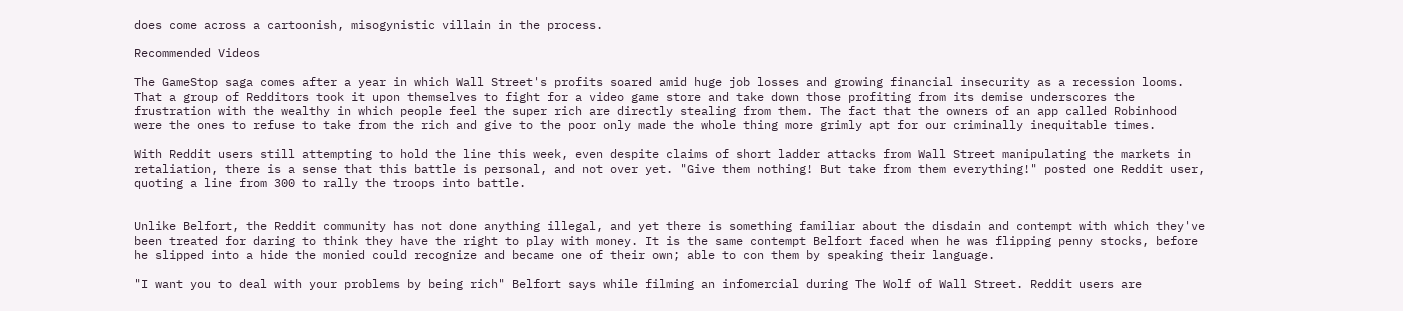does come across a cartoonish, misogynistic villain in the process.

Recommended Videos

The GameStop saga comes after a year in which Wall Street's profits soared amid huge job losses and growing financial insecurity as a recession looms. That a group of Redditors took it upon themselves to fight for a video game store and take down those profiting from its demise underscores the frustration with the wealthy in which people feel the super rich are directly stealing from them. The fact that the owners of an app called Robinhood were the ones to refuse to take from the rich and give to the poor only made the whole thing more grimly apt for our criminally inequitable times.

With Reddit users still attempting to hold the line this week, even despite claims of short ladder attacks from Wall Street manipulating the markets in retaliation, there is a sense that this battle is personal, and not over yet. "Give them nothing! But take from them everything!" posted one Reddit user, quoting a line from 300 to rally the troops into battle.


Unlike Belfort, the Reddit community has not done anything illegal, and yet there is something familiar about the disdain and contempt with which they've been treated for daring to think they have the right to play with money. It is the same contempt Belfort faced when he was flipping penny stocks, before he slipped into a hide the monied could recognize and became one of their own; able to con them by speaking their language.

"I want you to deal with your problems by being rich" Belfort says while filming an infomercial during The Wolf of Wall Street. Reddit users are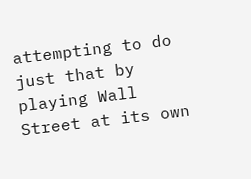attempting to do just that by playing Wall Street at its own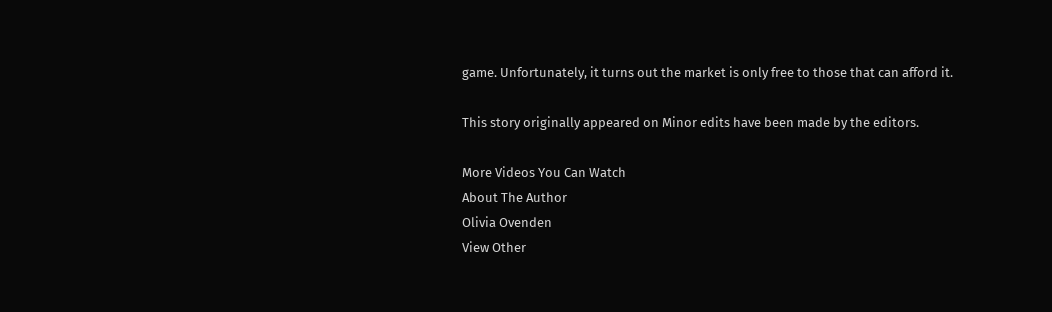game. Unfortunately, it turns out the market is only free to those that can afford it.

This story originally appeared on Minor edits have been made by the editors.

More Videos You Can Watch
About The Author
Olivia Ovenden
View Other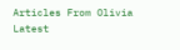Articles From Olivia
Latest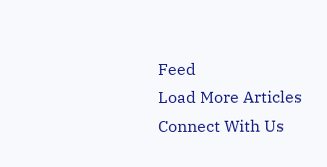Feed
Load More Articles
Connect With Us